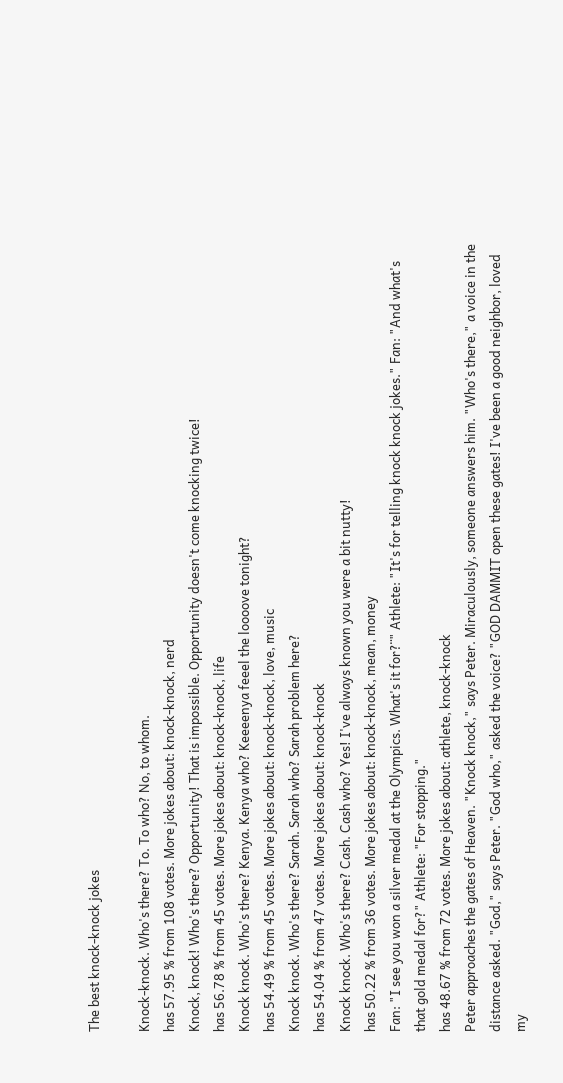The best knock-knock jokes

Knock-knock. Who's there? To. To who? No, to whom.
has 57.95 % from 108 votes. More jokes about: knock-knock, nerd
Knock, knock! Who's there? Opportunity! That is impossible. Opportunity doesn't come knocking twice!
has 56.78 % from 45 votes. More jokes about: knock-knock, life
Knock knock. Who's there? Kenya. Kenya who? Keeeenya feeel the loooove tonight?
has 54.49 % from 45 votes. More jokes about: knock-knock, love, music
Knock knock. Who's there? Sarah. Sarah who? Sarah problem here?
has 54.04 % from 47 votes. More jokes about: knock-knock
Knock knock. Who's there? Cash. Cash who? Yes! I've always known you were a bit nutty!
has 50.22 % from 36 votes. More jokes about: knock-knock, mean, money
Fan: "I see you won a silver medal at the Olympics. What's it for?¨" Athlete: "It's for telling knock knock jokes." Fan: "And what's that gold medal for?" Athlete: "For stopping."
has 48.67 % from 72 votes. More jokes about: athlete, knock-knock
Peter approaches the gates of Heaven. "Knock knock," says Peter. Miraculously, someone answers him. "Who's there," a voice in the distance asked. "God," says Peter. "God who," asked the voice? "GOD DAMMIT open these gates! I've been a good neighbor, loved my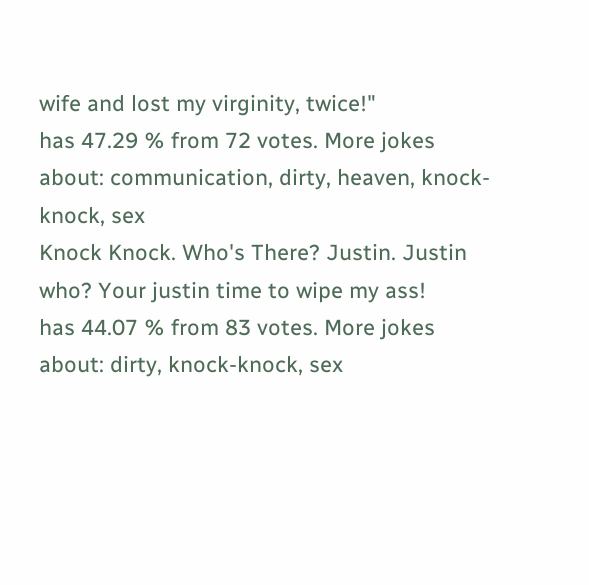wife and lost my virginity, twice!"
has 47.29 % from 72 votes. More jokes about: communication, dirty, heaven, knock-knock, sex
Knock Knock. Who's There? Justin. Justin who? Your justin time to wipe my ass!
has 44.07 % from 83 votes. More jokes about: dirty, knock-knock, sex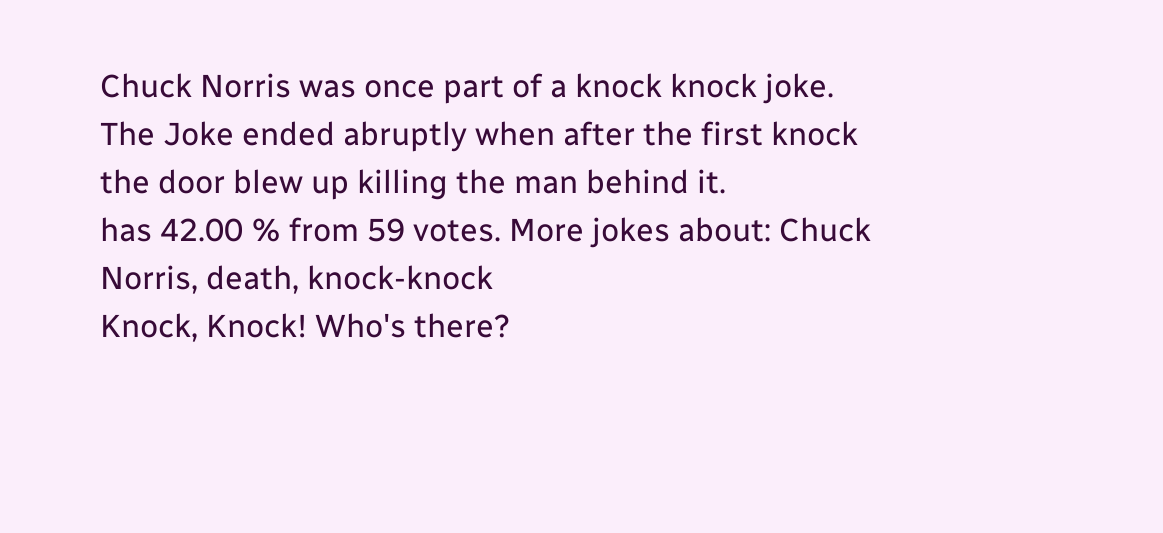Chuck Norris was once part of a knock knock joke. The Joke ended abruptly when after the first knock the door blew up killing the man behind it.
has 42.00 % from 59 votes. More jokes about: Chuck Norris, death, knock-knock
Knock, Knock! Who's there?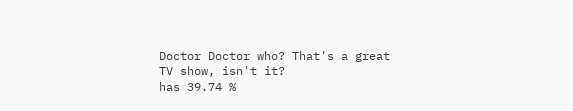Doctor Doctor who? That's a great TV show, isn't it?
has 39.74 %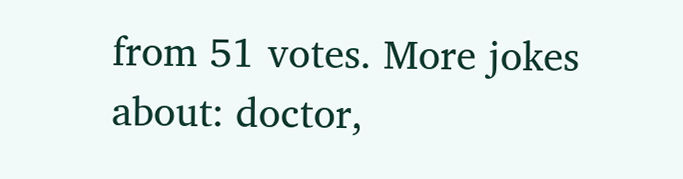from 51 votes. More jokes about: doctor,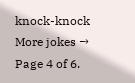knock-knock
More jokes →
Page 4 of 6.